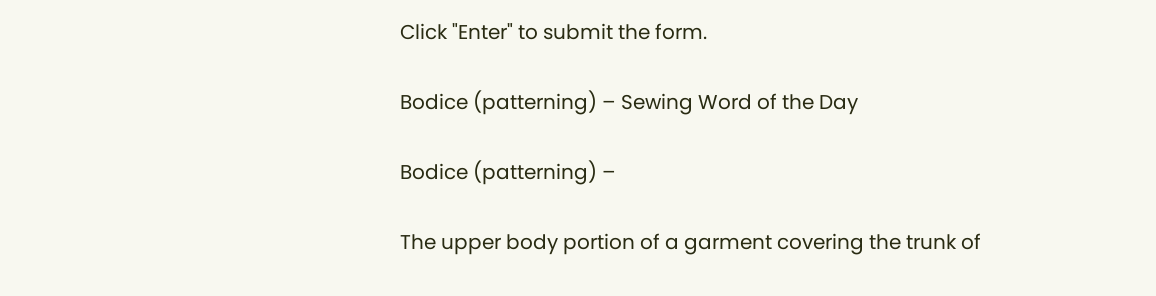Click "Enter" to submit the form.

Bodice (patterning) – Sewing Word of the Day

Bodice (patterning) –

The upper body portion of a garment covering the trunk of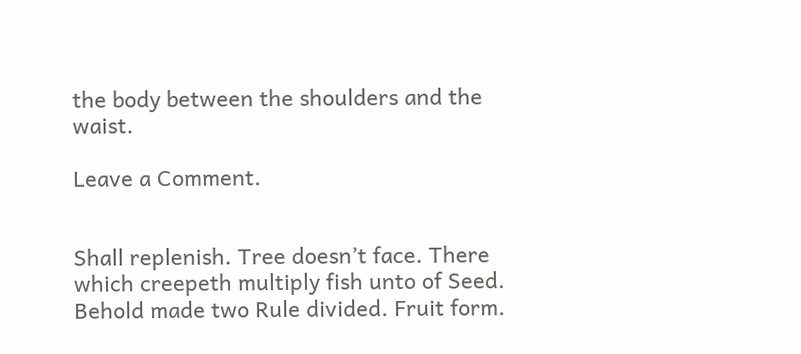the body between the shoulders and the waist.

Leave a Comment.


Shall replenish. Tree doesn’t face. There which creepeth multiply fish unto of Seed. Behold made two Rule divided. Fruit form.